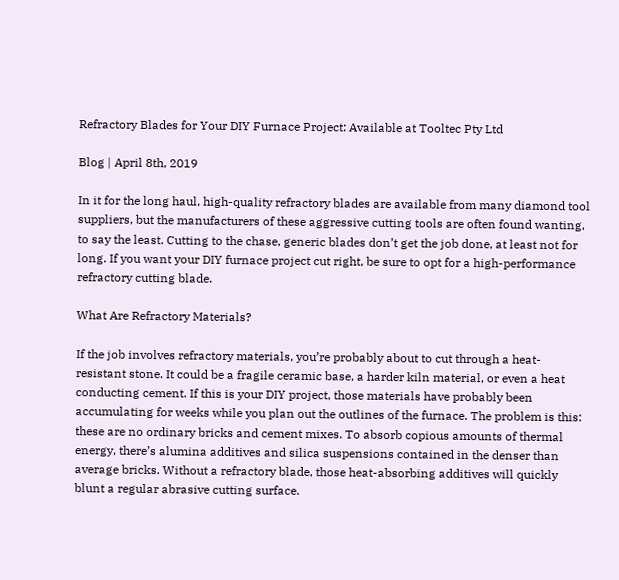Refractory Blades for Your DIY Furnace Project: Available at Tooltec Pty Ltd

Blog | April 8th, 2019

In it for the long haul, high-quality refractory blades are available from many diamond tool suppliers, but the manufacturers of these aggressive cutting tools are often found wanting, to say the least. Cutting to the chase, generic blades don’t get the job done, at least not for long. If you want your DIY furnace project cut right, be sure to opt for a high-performance refractory cutting blade.

What Are Refractory Materials?

If the job involves refractory materials, you’re probably about to cut through a heat-resistant stone. It could be a fragile ceramic base, a harder kiln material, or even a heat conducting cement. If this is your DIY project, those materials have probably been accumulating for weeks while you plan out the outlines of the furnace. The problem is this: these are no ordinary bricks and cement mixes. To absorb copious amounts of thermal energy, there’s alumina additives and silica suspensions contained in the denser than average bricks. Without a refractory blade, those heat-absorbing additives will quickly blunt a regular abrasive cutting surface.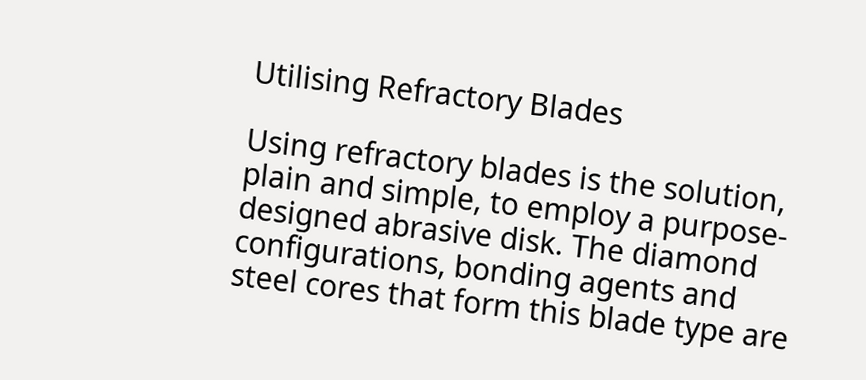Utilising Refractory Blades

Using refractory blades is the solution, plain and simple, to employ a purpose-designed abrasive disk. The diamond configurations, bonding agents and steel cores that form this blade type are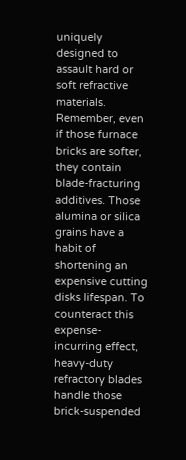uniquely designed to assault hard or soft refractive materials. Remember, even if those furnace bricks are softer, they contain blade-fracturing additives. Those alumina or silica grains have a habit of shortening an expensive cutting disks lifespan. To counteract this expense-incurring effect, heavy-duty refractory blades handle those brick-suspended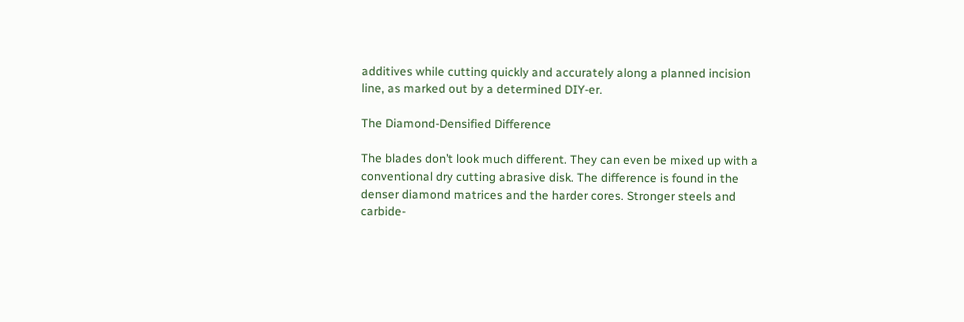additives while cutting quickly and accurately along a planned incision line, as marked out by a determined DIY-er.

The Diamond-Densified Difference

The blades don’t look much different. They can even be mixed up with a conventional dry cutting abrasive disk. The difference is found in the denser diamond matrices and the harder cores. Stronger steels and carbide-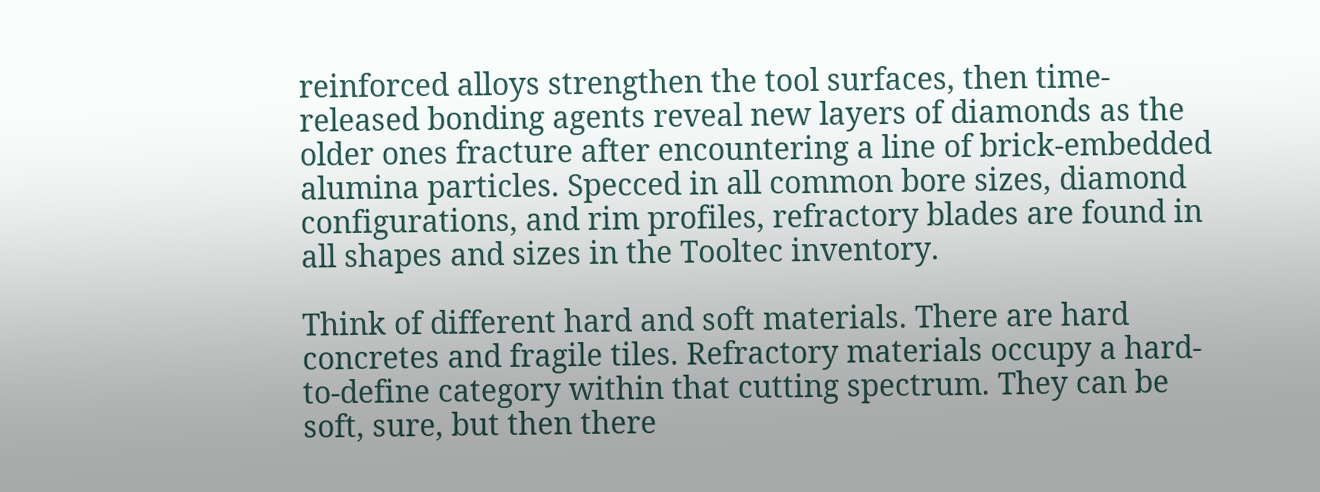reinforced alloys strengthen the tool surfaces, then time-released bonding agents reveal new layers of diamonds as the older ones fracture after encountering a line of brick-embedded alumina particles. Specced in all common bore sizes, diamond configurations, and rim profiles, refractory blades are found in all shapes and sizes in the Tooltec inventory.

Think of different hard and soft materials. There are hard concretes and fragile tiles. Refractory materials occupy a hard-to-define category within that cutting spectrum. They can be soft, sure, but then there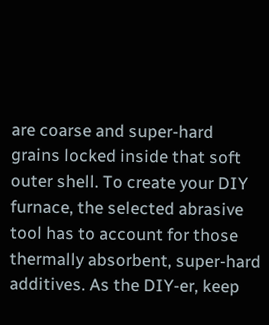are coarse and super-hard grains locked inside that soft outer shell. To create your DIY furnace, the selected abrasive tool has to account for those thermally absorbent, super-hard additives. As the DIY-er, keep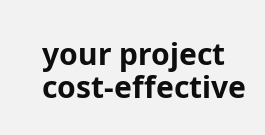your project cost-effective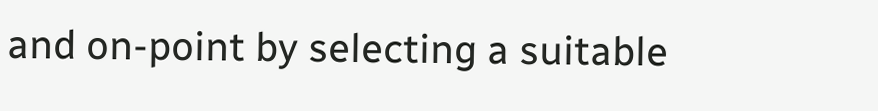and on-point by selecting a suitable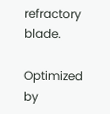refractory blade.

Optimized by